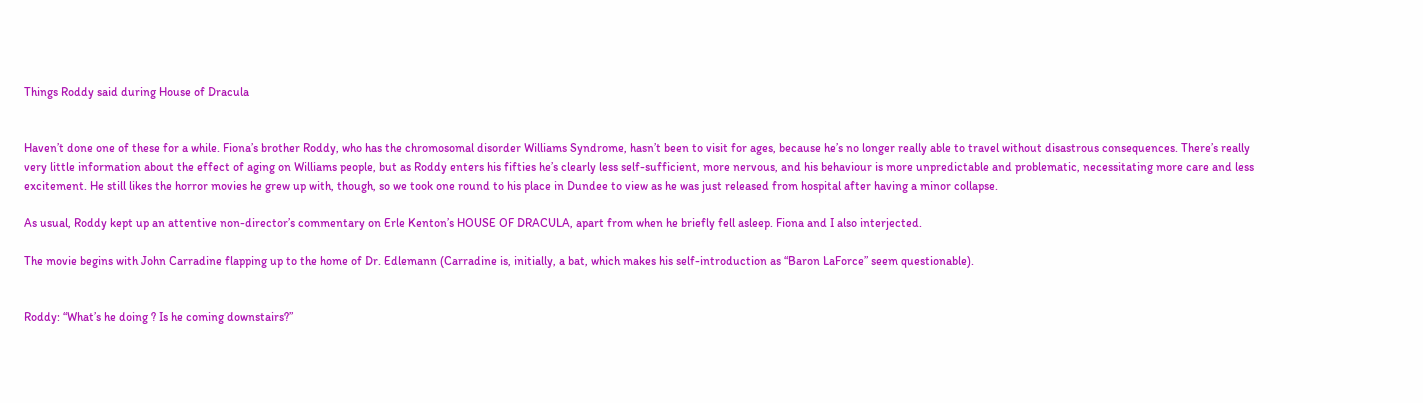Things Roddy said during House of Dracula


Haven’t done one of these for a while. Fiona’s brother Roddy, who has the chromosomal disorder Williams Syndrome, hasn’t been to visit for ages, because he’s no longer really able to travel without disastrous consequences. There’s really very little information about the effect of aging on Williams people, but as Roddy enters his fifties he’s clearly less self-sufficient, more nervous, and his behaviour is more unpredictable and problematic, necessitating more care and less excitement. He still likes the horror movies he grew up with, though, so we took one round to his place in Dundee to view as he was just released from hospital after having a minor collapse.

As usual, Roddy kept up an attentive non-director’s commentary on Erle Kenton’s HOUSE OF DRACULA, apart from when he briefly fell asleep. Fiona and I also interjected.

The movie begins with John Carradine flapping up to the home of Dr. Edlemann (Carradine is, initially, a bat, which makes his self-introduction as “Baron LaForce” seem questionable).


Roddy: “What’s he doing ? Is he coming downstairs?”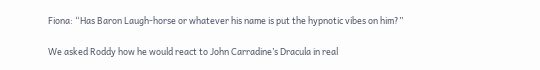Fiona: “Has Baron Laugh-horse or whatever his name is put the hypnotic vibes on him?”

We asked Roddy how he would react to John Carradine’s Dracula in real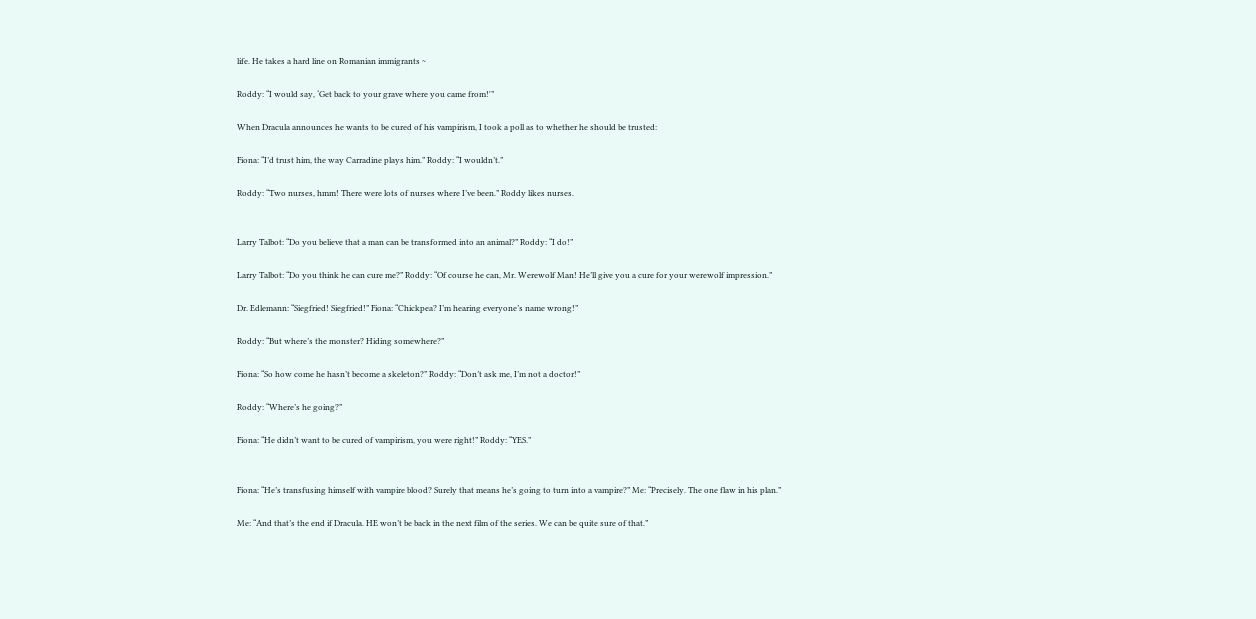life. He takes a hard line on Romanian immigrants ~

Roddy: “I would say, ‘Get back to your grave where you came from!'”

When Dracula announces he wants to be cured of his vampirism, I took a poll as to whether he should be trusted:

Fiona: “I’d trust him, the way Carradine plays him.” Roddy: “I wouldn’t.”

Roddy: “Two nurses, hmm! There were lots of nurses where I’ve been.” Roddy likes nurses.


Larry Talbot: “Do you believe that a man can be transformed into an animal?” Roddy: “I do!”

Larry Talbot: “Do you think he can cure me?” Roddy: “Of course he can, Mr. Werewolf Man! He’ll give you a cure for your werewolf impression.”

Dr. Edlemann: “Siegfried! Siegfried!” Fiona: “Chickpea? I’m hearing everyone’s name wrong!”

Roddy: “But where’s the monster? Hiding somewhere?”

Fiona: “So how come he hasn’t become a skeleton?” Roddy: “Don’t ask me, I’m not a doctor!”

Roddy: “Where’s he going?”

Fiona: “He didn’t want to be cured of vampirism, you were right!” Roddy: “YES.”


Fiona: “He’s transfusing himself with vampire blood? Surely that means he’s going to turn into a vampire?” Me: “Precisely. The one flaw in his plan.”

Me: “And that’s the end if Dracula. HE won’t be back in the next film of the series. We can be quite sure of that.”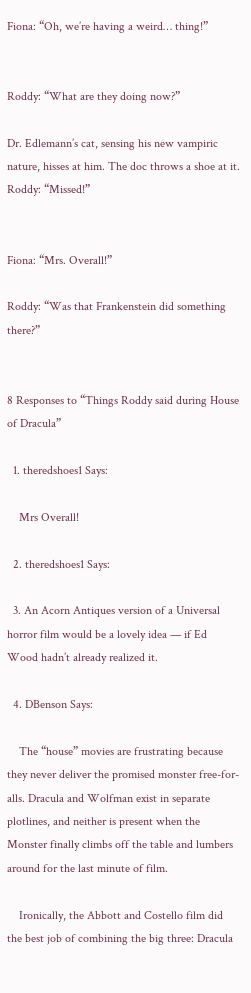Fiona: “Oh, we’re having a weird… thing!”


Roddy: “What are they doing now?”

Dr. Edlemann’s cat, sensing his new vampiric nature, hisses at him. The doc throws a shoe at it. Roddy: “Missed!”


Fiona: “Mrs. Overall!”

Roddy: “Was that Frankenstein did something there?”


8 Responses to “Things Roddy said during House of Dracula”

  1. theredshoes1 Says:

    Mrs Overall!

  2. theredshoes1 Says:

  3. An Acorn Antiques version of a Universal horror film would be a lovely idea — if Ed Wood hadn’t already realized it.

  4. DBenson Says:

    The “house” movies are frustrating because they never deliver the promised monster free-for-alls. Dracula and Wolfman exist in separate plotlines, and neither is present when the Monster finally climbs off the table and lumbers around for the last minute of film.

    Ironically, the Abbott and Costello film did the best job of combining the big three: Dracula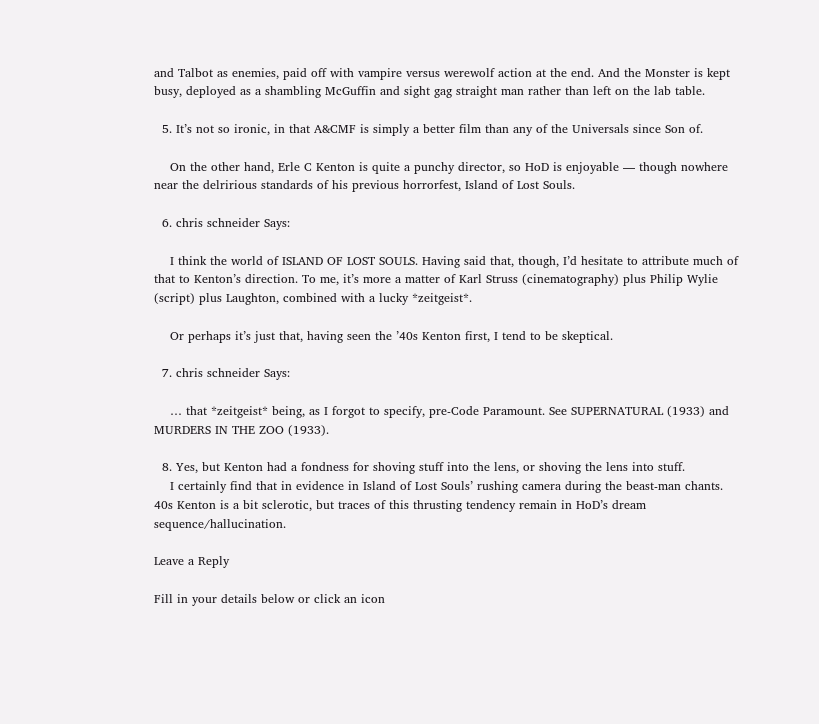and Talbot as enemies, paid off with vampire versus werewolf action at the end. And the Monster is kept busy, deployed as a shambling McGuffin and sight gag straight man rather than left on the lab table.

  5. It’s not so ironic, in that A&CMF is simply a better film than any of the Universals since Son of.

    On the other hand, Erle C Kenton is quite a punchy director, so HoD is enjoyable — though nowhere near the delririous standards of his previous horrorfest, Island of Lost Souls.

  6. chris schneider Says:

    I think the world of ISLAND OF LOST SOULS. Having said that, though, I’d hesitate to attribute much of that to Kenton’s direction. To me, it’s more a matter of Karl Struss (cinematography) plus Philip Wylie (script) plus Laughton, combined with a lucky *zeitgeist*.

    Or perhaps it’s just that, having seen the ’40s Kenton first, I tend to be skeptical.

  7. chris schneider Says:

    … that *zeitgeist* being, as I forgot to specify, pre-Code Paramount. See SUPERNATURAL (1933) and MURDERS IN THE ZOO (1933).

  8. Yes, but Kenton had a fondness for shoving stuff into the lens, or shoving the lens into stuff.
    I certainly find that in evidence in Island of Lost Souls’ rushing camera during the beast-man chants. 40s Kenton is a bit sclerotic, but traces of this thrusting tendency remain in HoD’s dream sequence/hallucination.

Leave a Reply

Fill in your details below or click an icon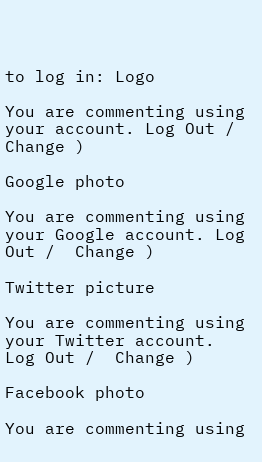to log in: Logo

You are commenting using your account. Log Out /  Change )

Google photo

You are commenting using your Google account. Log Out /  Change )

Twitter picture

You are commenting using your Twitter account. Log Out /  Change )

Facebook photo

You are commenting using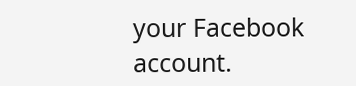your Facebook account.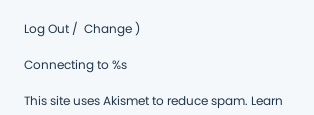Log Out /  Change )

Connecting to %s

This site uses Akismet to reduce spam. Learn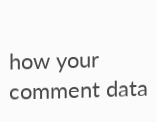how your comment data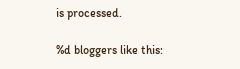is processed.

%d bloggers like this: